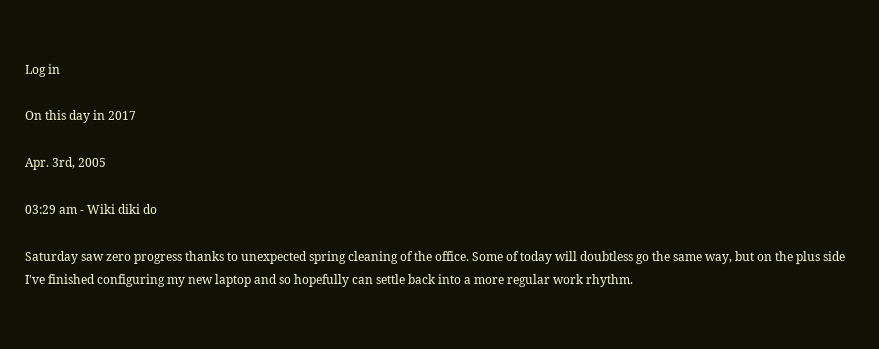Log in

On this day in 2017

Apr. 3rd, 2005

03:29 am - Wiki diki do

Saturday saw zero progress thanks to unexpected spring cleaning of the office. Some of today will doubtless go the same way, but on the plus side I've finished configuring my new laptop and so hopefully can settle back into a more regular work rhythm.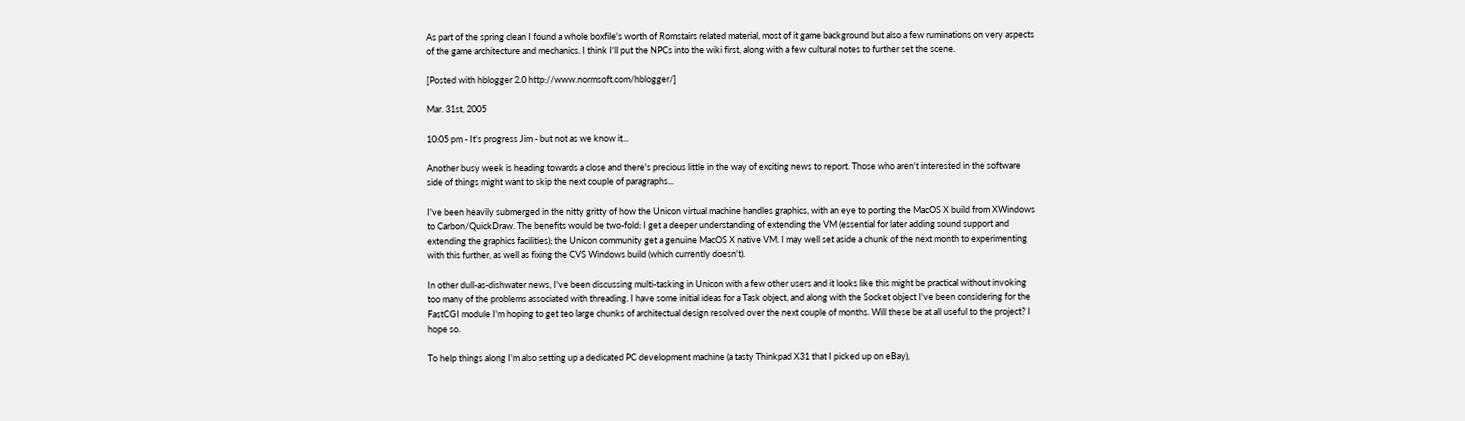As part of the spring clean I found a whole boxfile's worth of Romstairs related material, most of it game background but also a few ruminations on very aspects of the game architecture and mechanics. I think I'll put the NPCs into the wiki first, along with a few cultural notes to further set the scene.

[Posted with hblogger 2.0 http://www.normsoft.com/hblogger/]

Mar. 31st, 2005

10:05 pm - It's progress Jim - but not as we know it...

Another busy week is heading towards a close and there's precious little in the way of exciting news to report. Those who aren't interested in the software side of things might want to skip the next couple of paragraphs...

I've been heavily submerged in the nitty gritty of how the Unicon virtual machine handles graphics, with an eye to porting the MacOS X build from XWindows to Carbon/QuickDraw. The benefits would be two-fold: I get a deeper understanding of extending the VM (essential for later adding sound support and extending the graphics facilities); the Unicon community get a genuine MacOS X native VM. I may well set aside a chunk of the next month to experimenting with this further, as well as fixing the CVS Windows build (which currently doesn't).

In other dull-as-dishwater news, I've been discussing multi-tasking in Unicon with a few other users and it looks like this might be practical without invoking too many of the problems associated with threading. I have some initial ideas for a Task object, and along with the Socket object I've been considering for the FastCGI module I'm hoping to get teo large chunks of architectual design resolved over the next couple of months. Will these be at all useful to the project? I hope so.

To help things along I'm also setting up a dedicated PC development machine (a tasty Thinkpad X31 that I picked up on eBay),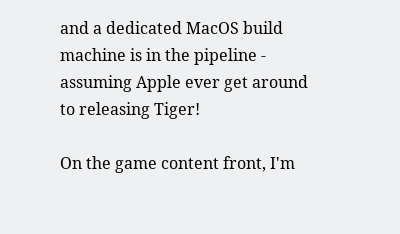and a dedicated MacOS build machine is in the pipeline - assuming Apple ever get around to releasing Tiger!

On the game content front, I'm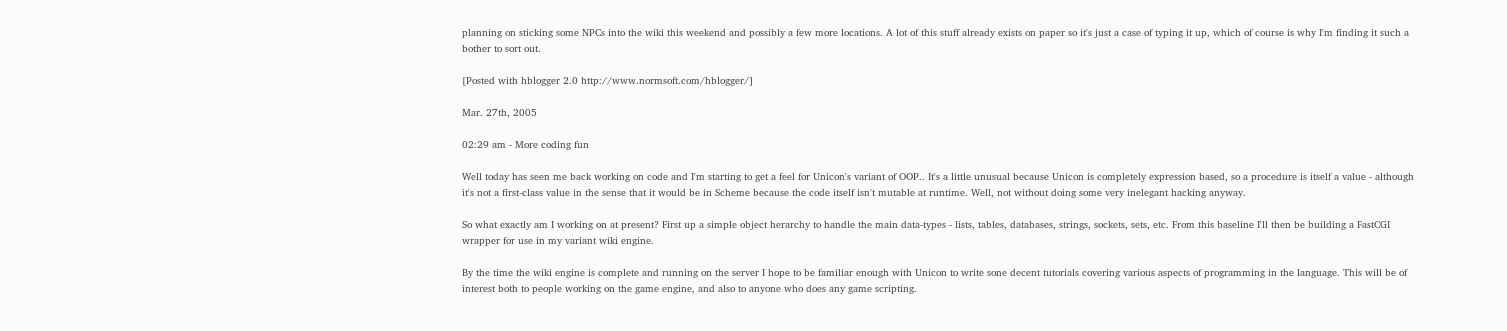planning on sticking some NPCs into the wiki this weekend and possibly a few more locations. A lot of this stuff already exists on paper so it's just a case of typing it up, which of course is why I'm finding it such a bother to sort out.

[Posted with hblogger 2.0 http://www.normsoft.com/hblogger/]

Mar. 27th, 2005

02:29 am - More coding fun

Well today has seen me back working on code and I'm starting to get a feel for Unicon's variant of OOP.. It's a little unusual because Unicon is completely expression based, so a procedure is itself a value - although it's not a first-class value in the sense that it would be in Scheme because the code itself isn't mutable at runtime. Well, not without doing some very inelegant hacking anyway.

So what exactly am I working on at present? First up a simple object herarchy to handle the main data-types - lists, tables, databases, strings, sockets, sets, etc. From this baseline I'll then be building a FastCGI wrapper for use in my variant wiki engine.

By the time the wiki engine is complete and running on the server I hope to be familiar enough with Unicon to write sone decent tutorials covering various aspects of programming in the language. This will be of interest both to people working on the game engine, and also to anyone who does any game scripting.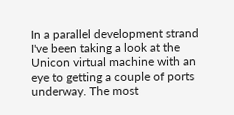In a parallel development strand I've been taking a look at the Unicon virtual machine with an eye to getting a couple of ports underway. The most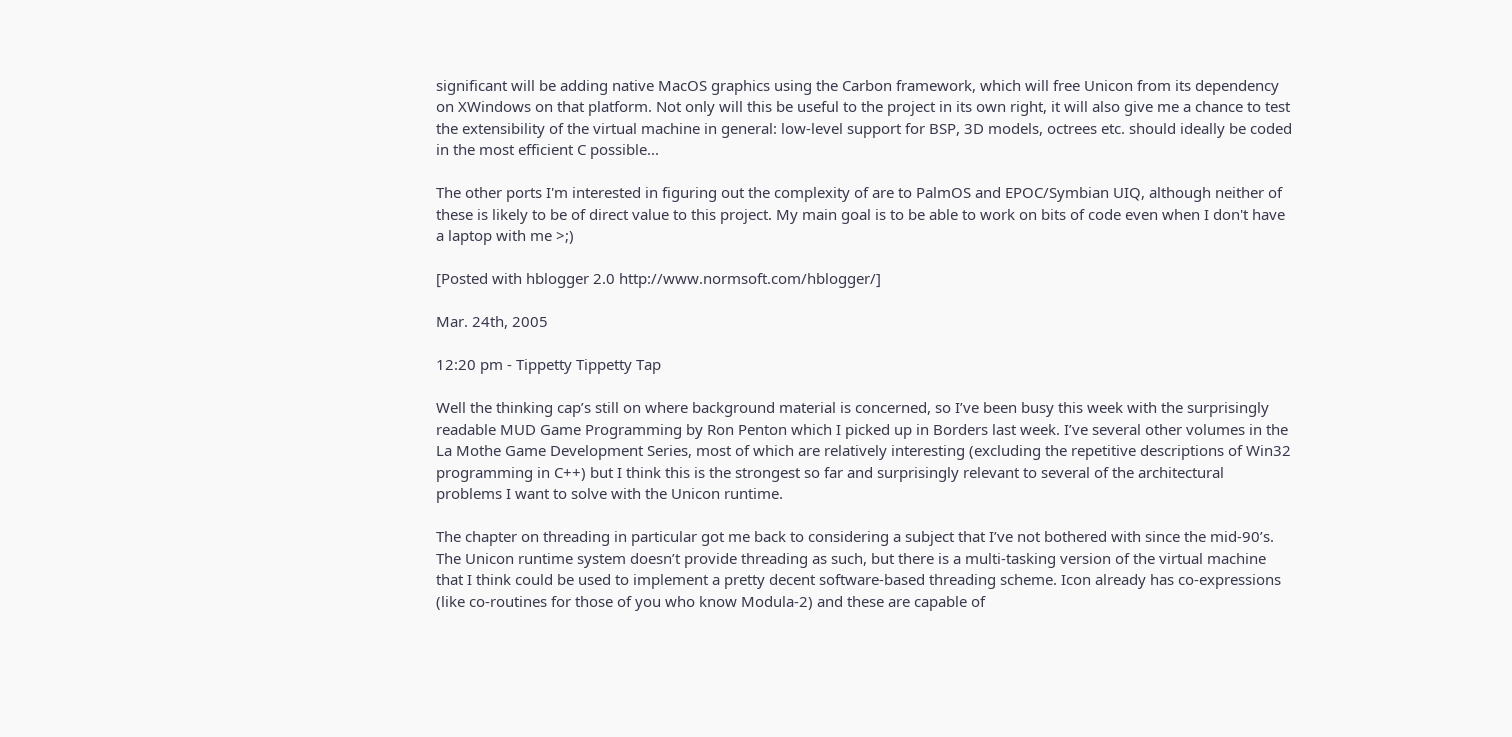significant will be adding native MacOS graphics using the Carbon framework, which will free Unicon from its dependency on XWindows on that platform. Not only will this be useful to the project in its own right, it will also give me a chance to test the extensibility of the virtual machine in general: low-level support for BSP, 3D models, octrees etc. should ideally be coded in the most efficient C possible...

The other ports I'm interested in figuring out the complexity of are to PalmOS and EPOC/Symbian UIQ, although neither of these is likely to be of direct value to this project. My main goal is to be able to work on bits of code even when I don't have a laptop with me >;)

[Posted with hblogger 2.0 http://www.normsoft.com/hblogger/]

Mar. 24th, 2005

12:20 pm - Tippetty Tippetty Tap

Well the thinking cap’s still on where background material is concerned, so I’ve been busy this week with the surprisingly readable MUD Game Programming by Ron Penton which I picked up in Borders last week. I’ve several other volumes in the La Mothe Game Development Series, most of which are relatively interesting (excluding the repetitive descriptions of Win32 programming in C++) but I think this is the strongest so far and surprisingly relevant to several of the architectural problems I want to solve with the Unicon runtime.

The chapter on threading in particular got me back to considering a subject that I’ve not bothered with since the mid-90’s. The Unicon runtime system doesn’t provide threading as such, but there is a multi-tasking version of the virtual machine that I think could be used to implement a pretty decent software-based threading scheme. Icon already has co-expressions (like co-routines for those of you who know Modula-2) and these are capable of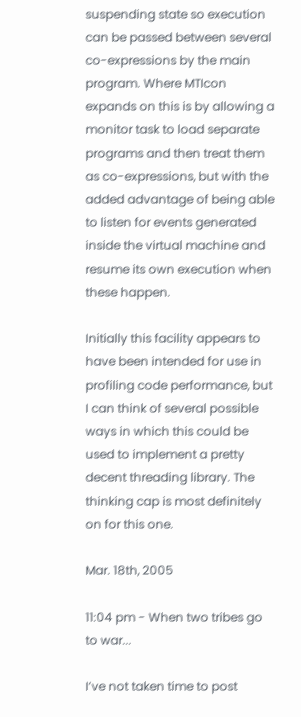suspending state so execution can be passed between several co-expressions by the main program. Where MTIcon expands on this is by allowing a monitor task to load separate programs and then treat them as co-expressions, but with the added advantage of being able to listen for events generated inside the virtual machine and resume its own execution when these happen.

Initially this facility appears to have been intended for use in profiling code performance, but I can think of several possible ways in which this could be used to implement a pretty decent threading library. The thinking cap is most definitely on for this one.

Mar. 18th, 2005

11:04 pm - When two tribes go to war...

I’ve not taken time to post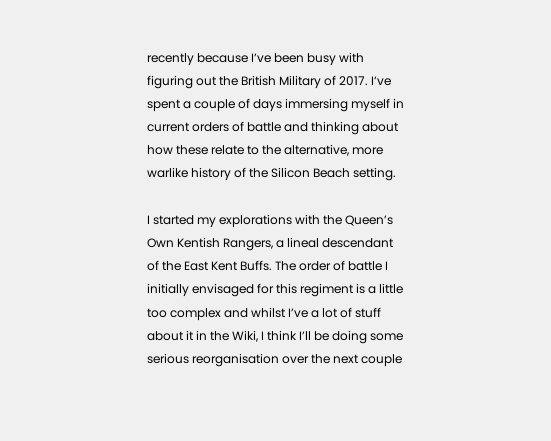recently because I’ve been busy with figuring out the British Military of 2017. I’ve spent a couple of days immersing myself in current orders of battle and thinking about how these relate to the alternative, more warlike history of the Silicon Beach setting.

I started my explorations with the Queen’s Own Kentish Rangers, a lineal descendant of the East Kent Buffs. The order of battle I initially envisaged for this regiment is a little too complex and whilst I’ve a lot of stuff about it in the Wiki, I think I’ll be doing some serious reorganisation over the next couple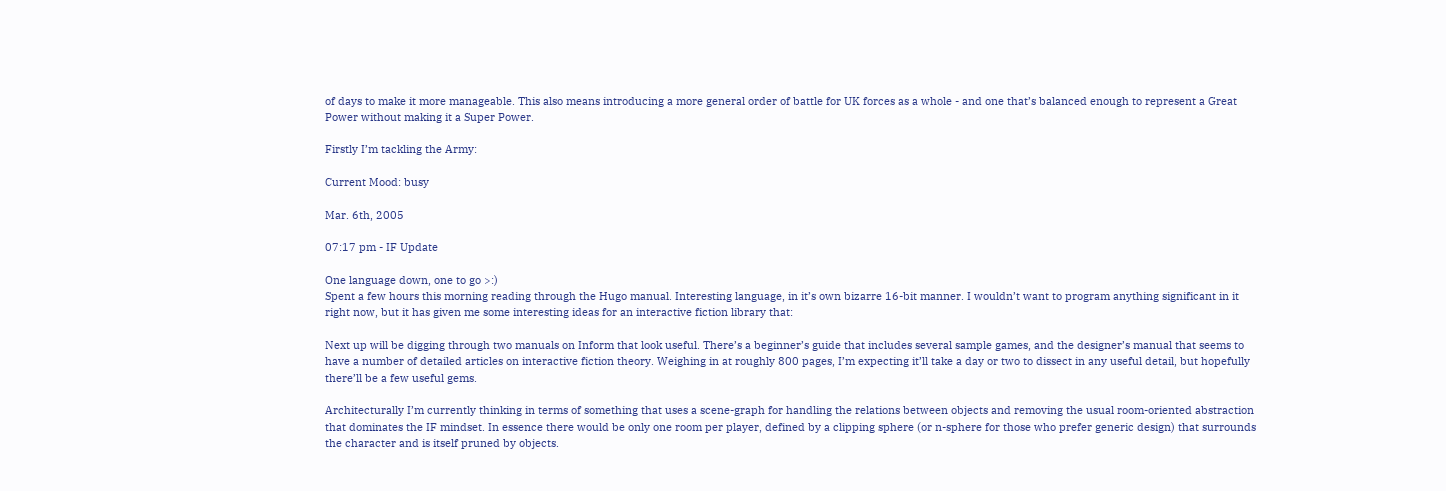of days to make it more manageable. This also means introducing a more general order of battle for UK forces as a whole - and one that’s balanced enough to represent a Great Power without making it a Super Power.

Firstly I’m tackling the Army:

Current Mood: busy

Mar. 6th, 2005

07:17 pm - IF Update

One language down, one to go >:)
Spent a few hours this morning reading through the Hugo manual. Interesting language, in it’s own bizarre 16-bit manner. I wouldn’t want to program anything significant in it right now, but it has given me some interesting ideas for an interactive fiction library that:

Next up will be digging through two manuals on Inform that look useful. There’s a beginner’s guide that includes several sample games, and the designer’s manual that seems to have a number of detailed articles on interactive fiction theory. Weighing in at roughly 800 pages, I’m expecting it’ll take a day or two to dissect in any useful detail, but hopefully there’ll be a few useful gems.

Architecturally I’m currently thinking in terms of something that uses a scene-graph for handling the relations between objects and removing the usual room-oriented abstraction that dominates the IF mindset. In essence there would be only one room per player, defined by a clipping sphere (or n-sphere for those who prefer generic design) that surrounds the character and is itself pruned by objects.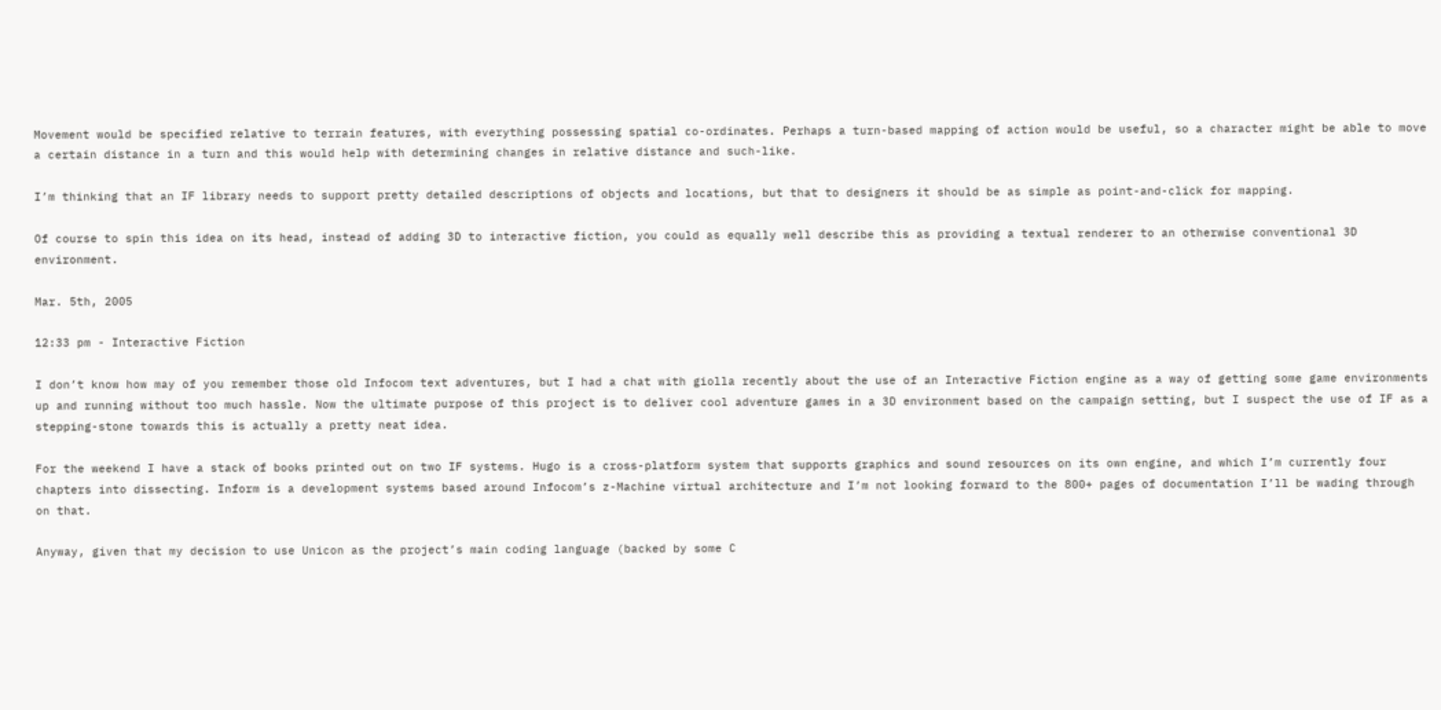Movement would be specified relative to terrain features, with everything possessing spatial co-ordinates. Perhaps a turn-based mapping of action would be useful, so a character might be able to move a certain distance in a turn and this would help with determining changes in relative distance and such-like.

I’m thinking that an IF library needs to support pretty detailed descriptions of objects and locations, but that to designers it should be as simple as point-and-click for mapping.

Of course to spin this idea on its head, instead of adding 3D to interactive fiction, you could as equally well describe this as providing a textual renderer to an otherwise conventional 3D environment.

Mar. 5th, 2005

12:33 pm - Interactive Fiction

I don’t know how may of you remember those old Infocom text adventures, but I had a chat with giolla recently about the use of an Interactive Fiction engine as a way of getting some game environments up and running without too much hassle. Now the ultimate purpose of this project is to deliver cool adventure games in a 3D environment based on the campaign setting, but I suspect the use of IF as a stepping-stone towards this is actually a pretty neat idea.

For the weekend I have a stack of books printed out on two IF systems. Hugo is a cross-platform system that supports graphics and sound resources on its own engine, and which I’m currently four chapters into dissecting. Inform is a development systems based around Infocom’s z-Machine virtual architecture and I’m not looking forward to the 800+ pages of documentation I’ll be wading through on that.

Anyway, given that my decision to use Unicon as the project’s main coding language (backed by some C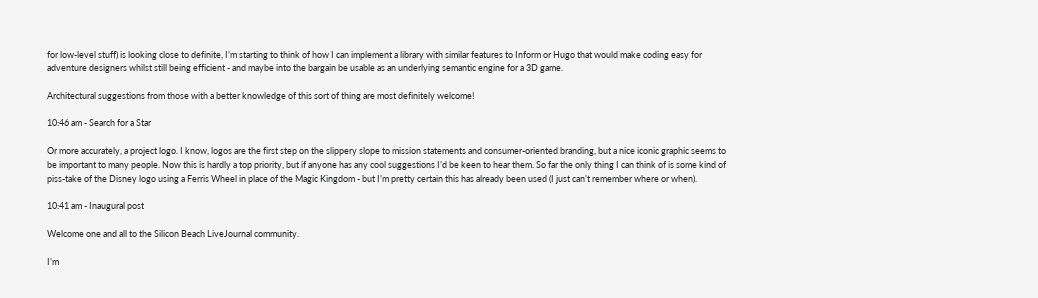for low-level stuff) is looking close to definite, I’m starting to think of how I can implement a library with similar features to Inform or Hugo that would make coding easy for adventure designers whilst still being efficient - and maybe into the bargain be usable as an underlying semantic engine for a 3D game.

Architectural suggestions from those with a better knowledge of this sort of thing are most definitely welcome!

10:46 am - Search for a Star

Or more accurately, a project logo. I know, logos are the first step on the slippery slope to mission statements and consumer-oriented branding, but a nice iconic graphic seems to be important to many people. Now this is hardly a top priority, but if anyone has any cool suggestions I’d be keen to hear them. So far the only thing I can think of is some kind of piss-take of the Disney logo using a Ferris Wheel in place of the Magic Kingdom - but I’m pretty certain this has already been used (I just can’t remember where or when).

10:41 am - Inaugural post

Welcome one and all to the Silicon Beach LiveJournal community.

I’m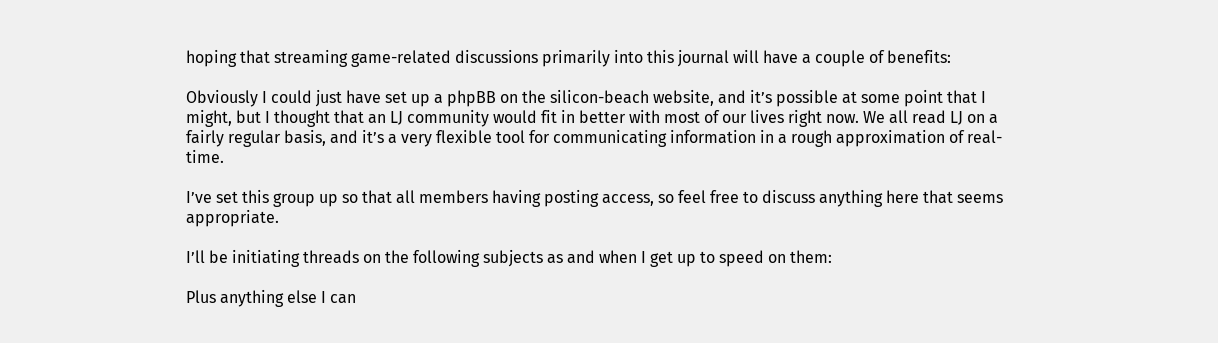hoping that streaming game-related discussions primarily into this journal will have a couple of benefits:

Obviously I could just have set up a phpBB on the silicon-beach website, and it’s possible at some point that I might, but I thought that an LJ community would fit in better with most of our lives right now. We all read LJ on a fairly regular basis, and it’s a very flexible tool for communicating information in a rough approximation of real-time.

I’ve set this group up so that all members having posting access, so feel free to discuss anything here that seems appropriate.

I’ll be initiating threads on the following subjects as and when I get up to speed on them:

Plus anything else I can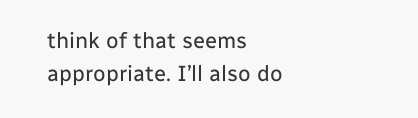think of that seems appropriate. I’ll also do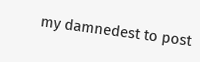my damnedest to post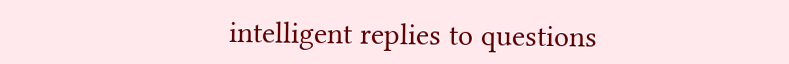intelligent replies to questions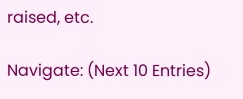raised, etc.

Navigate: (Next 10 Entries)